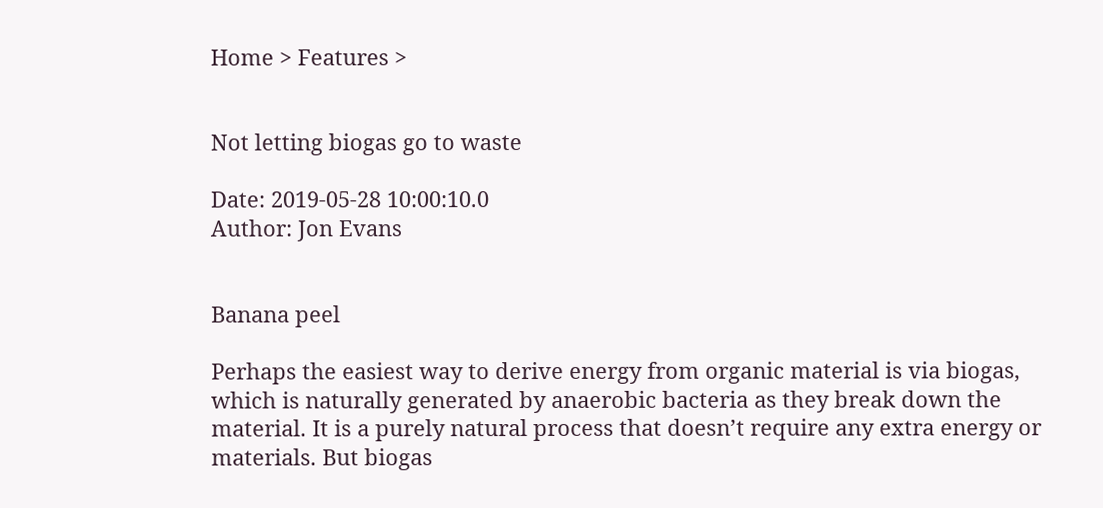Home > Features >


Not letting biogas go to waste

Date: 2019-05-28 10:00:10.0
Author: Jon Evans


Banana peel

Perhaps the easiest way to derive energy from organic material is via biogas, which is naturally generated by anaerobic bacteria as they break down the material. It is a purely natural process that doesn’t require any extra energy or materials. But biogas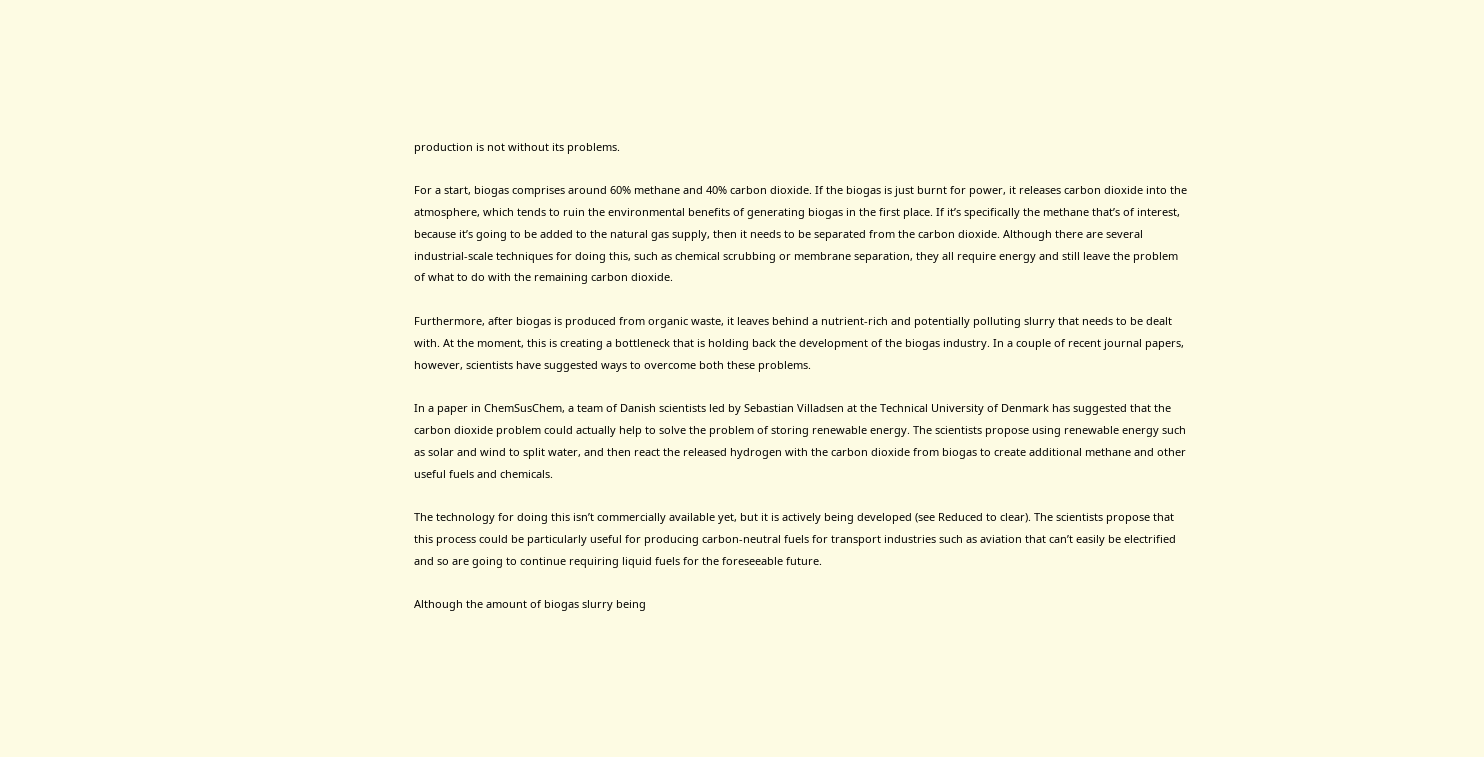production is not without its problems.

For a start, biogas comprises around 60% methane and 40% carbon dioxide. If the biogas is just burnt for power, it releases carbon dioxide into the atmosphere, which tends to ruin the environmental benefits of generating biogas in the first place. If it’s specifically the methane that’s of interest, because it’s going to be added to the natural gas supply, then it needs to be separated from the carbon dioxide. Although there are several industrial-scale techniques for doing this, such as chemical scrubbing or membrane separation, they all require energy and still leave the problem of what to do with the remaining carbon dioxide.

Furthermore, after biogas is produced from organic waste, it leaves behind a nutrient-rich and potentially polluting slurry that needs to be dealt with. At the moment, this is creating a bottleneck that is holding back the development of the biogas industry. In a couple of recent journal papers, however, scientists have suggested ways to overcome both these problems.

In a paper in ChemSusChem, a team of Danish scientists led by Sebastian Villadsen at the Technical University of Denmark has suggested that the carbon dioxide problem could actually help to solve the problem of storing renewable energy. The scientists propose using renewable energy such as solar and wind to split water, and then react the released hydrogen with the carbon dioxide from biogas to create additional methane and other useful fuels and chemicals.

The technology for doing this isn’t commercially available yet, but it is actively being developed (see Reduced to clear). The scientists propose that this process could be particularly useful for producing carbon-neutral fuels for transport industries such as aviation that can’t easily be electrified and so are going to continue requiring liquid fuels for the foreseeable future.

Although the amount of biogas slurry being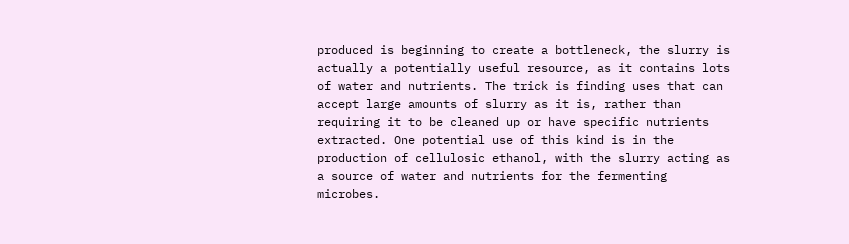produced is beginning to create a bottleneck, the slurry is actually a potentially useful resource, as it contains lots of water and nutrients. The trick is finding uses that can accept large amounts of slurry as it is, rather than requiring it to be cleaned up or have specific nutrients extracted. One potential use of this kind is in the production of cellulosic ethanol, with the slurry acting as a source of water and nutrients for the fermenting microbes.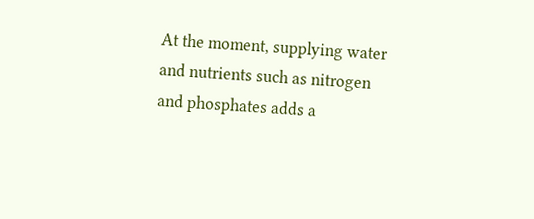At the moment, supplying water and nutrients such as nitrogen and phosphates adds a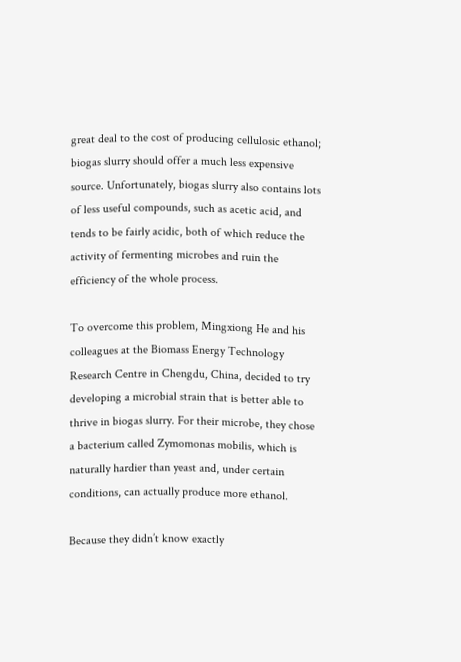great deal to the cost of producing cellulosic ethanol; biogas slurry should offer a much less expensive source. Unfortunately, biogas slurry also contains lots of less useful compounds, such as acetic acid, and tends to be fairly acidic, both of which reduce the activity of fermenting microbes and ruin the efficiency of the whole process.

To overcome this problem, Mingxiong He and his colleagues at the Biomass Energy Technology Research Centre in Chengdu, China, decided to try developing a microbial strain that is better able to thrive in biogas slurry. For their microbe, they chose a bacterium called Zymomonas mobilis, which is naturally hardier than yeast and, under certain conditions, can actually produce more ethanol.

Because they didn’t know exactly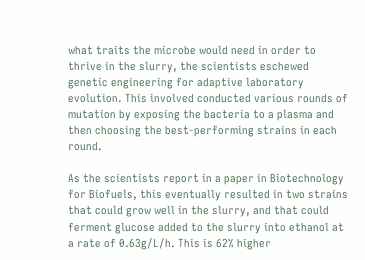what traits the microbe would need in order to thrive in the slurry, the scientists eschewed genetic engineering for adaptive laboratory evolution. This involved conducted various rounds of mutation by exposing the bacteria to a plasma and then choosing the best-performing strains in each round.

As the scientists report in a paper in Biotechnology for Biofuels, this eventually resulted in two strains that could grow well in the slurry, and that could ferment glucose added to the slurry into ethanol at a rate of 0.63g/L/h. This is 62% higher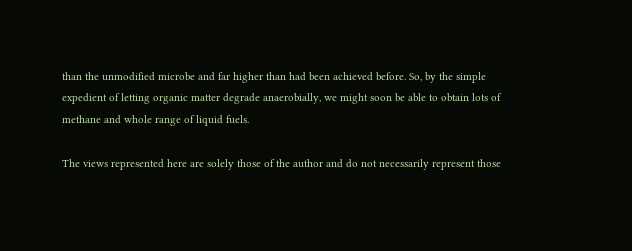than the unmodified microbe and far higher than had been achieved before. So, by the simple expedient of letting organic matter degrade anaerobially, we might soon be able to obtain lots of methane and whole range of liquid fuels.

The views represented here are solely those of the author and do not necessarily represent those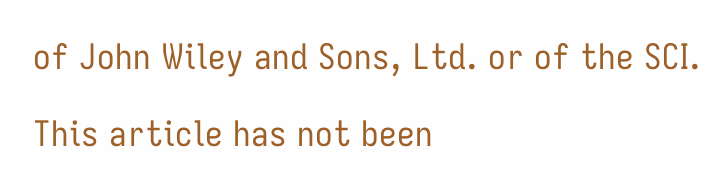of John Wiley and Sons, Ltd. or of the SCI.

This article has not been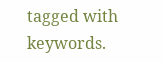tagged with keywords.